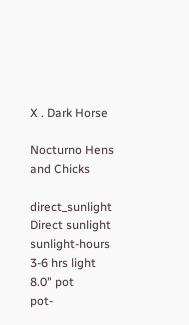X . Dark Horse

Nocturno Hens and Chicks

direct_sunlight Direct sunlight
sunlight-hours 3-6 hrs light
8.0" pot
pot-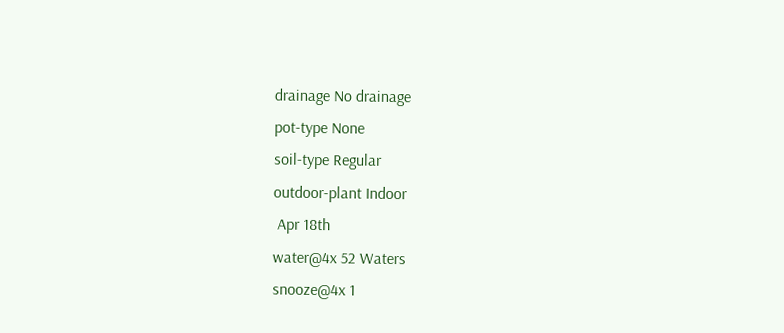drainage No drainage
pot-type None
soil-type Regular
outdoor-plant Indoor
 Apr 18th
water@4x 52 Waters
snooze@4x 1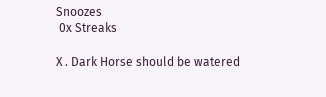Snoozes
 0x Streaks

X . Dark Horse should be watered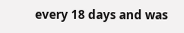every 18 days and was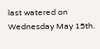last watered on Wednesday May 15th.